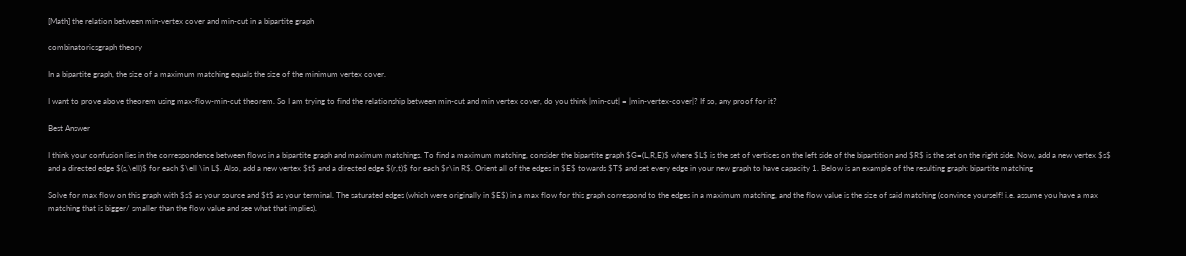[Math] the relation between min-vertex cover and min-cut in a bipartite graph

combinatoricsgraph theory

In a bipartite graph, the size of a maximum matching equals the size of the minimum vertex cover.

I want to prove above theorem using max-flow-min-cut theorem. So I am trying to find the relationship between min-cut and min vertex cover, do you think |min-cut| = |min-vertex-cover|? If so, any proof for it?

Best Answer

I think your confusion lies in the correspondence between flows in a bipartite graph and maximum matchings. To find a maximum matching, consider the bipartite graph $G=(L,R,E)$ where $L$ is the set of vertices on the left side of the bipartition and $R$ is the set on the right side. Now, add a new vertex $s$ and a directed edge $(s,\ell)$ for each $\ell \in L$. Also, add a new vertex $t$ and a directed edge $(r,t)$ for each $r\in R$. Orient all of the edges in $E$ towards $T$ and set every edge in your new graph to have capacity 1. Below is an example of the resulting graph: bipartite matching

Solve for max flow on this graph with $s$ as your source and $t$ as your terminal. The saturated edges (which were originally in $E$) in a max flow for this graph correspond to the edges in a maximum matching, and the flow value is the size of said matching (convince yourself! i.e. assume you have a max matching that is bigger/ smaller than the flow value and see what that implies).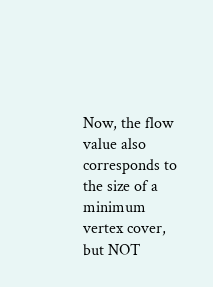Now, the flow value also corresponds to the size of a minimum vertex cover, but NOT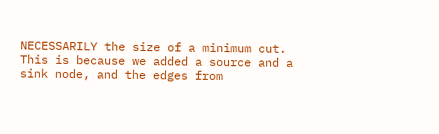NECESSARILY the size of a minimum cut. This is because we added a source and a sink node, and the edges from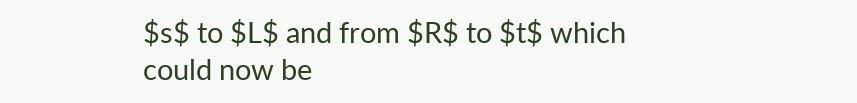$s$ to $L$ and from $R$ to $t$ which could now be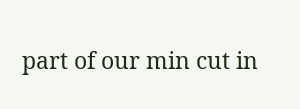part of our min cut in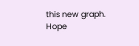this new graph. Hope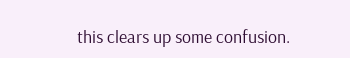this clears up some confusion.